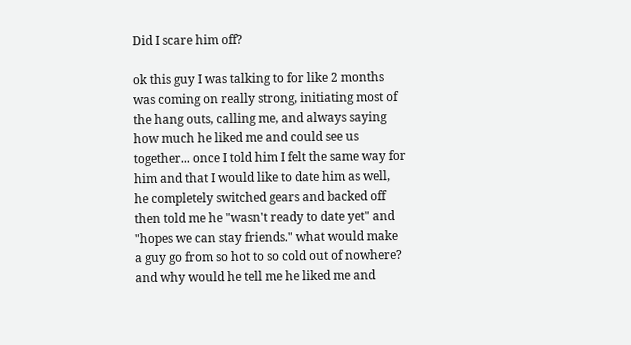Did I scare him off?

ok this guy I was talking to for like 2 months was coming on really strong, initiating most of the hang outs, calling me, and always saying how much he liked me and could see us together... once I told him I felt the same way for him and that I would like to date him as well, he completely switched gears and backed off then told me he "wasn't ready to date yet" and "hopes we can stay friends." what would make a guy go from so hot to so cold out of nowhere? and why would he tell me he liked me and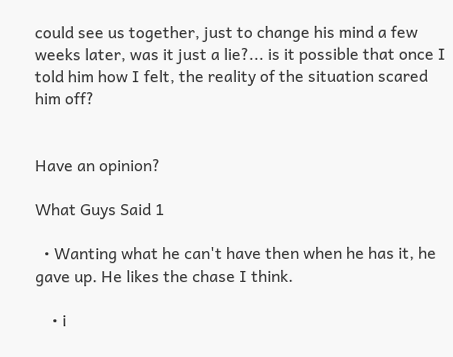could see us together, just to change his mind a few weeks later, was it just a lie?... is it possible that once I told him how I felt, the reality of the situation scared him off?


Have an opinion?

What Guys Said 1

  • Wanting what he can't have then when he has it, he gave up. He likes the chase I think.

    • i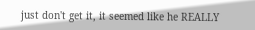just don't get it, it seemed like he REALLY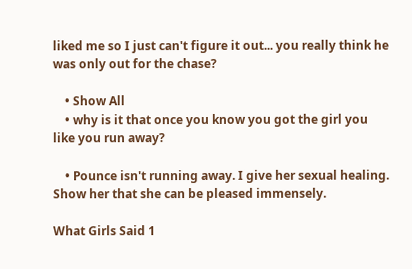liked me so I just can't figure it out... you really think he was only out for the chase?

    • Show All
    • why is it that once you know you got the girl you like you run away?

    • Pounce isn't running away. I give her sexual healing. Show her that she can be pleased immensely.

What Girls Said 1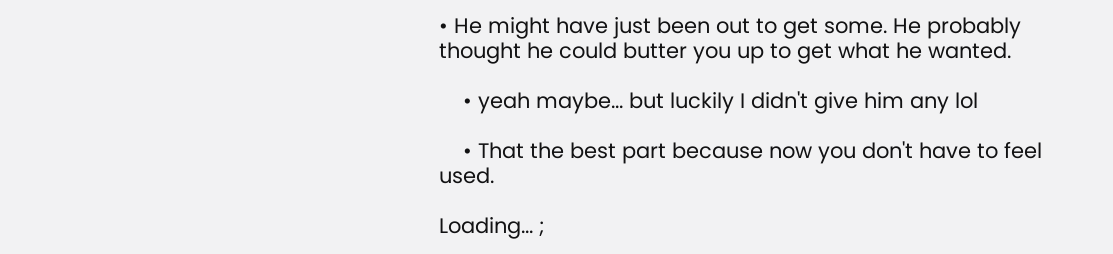• He might have just been out to get some. He probably thought he could butter you up to get what he wanted.

    • yeah maybe... but luckily I didn't give him any lol

    • That the best part because now you don't have to feel used.

Loading... ;